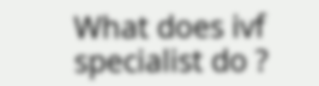What does ivf specialist do ?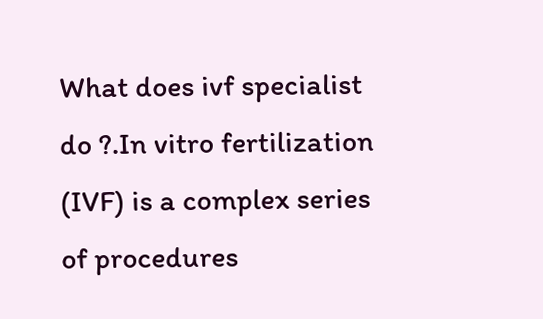What does ivf specialist do ?.In vitro fertilization (IVF) is a complex series of procedures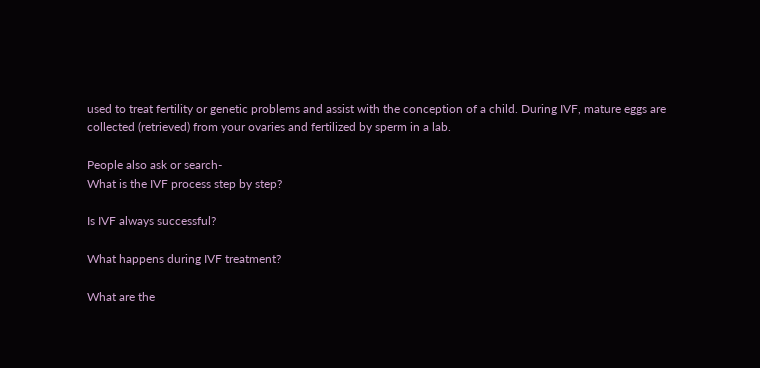used to treat fertility or genetic problems and assist with the conception of a child. During IVF, mature eggs are collected (retrieved) from your ovaries and fertilized by sperm in a lab.

People also ask or search-
What is the IVF process step by step?

Is IVF always successful?

What happens during IVF treatment?

What are the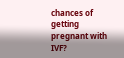chances of getting pregnant with IVF?